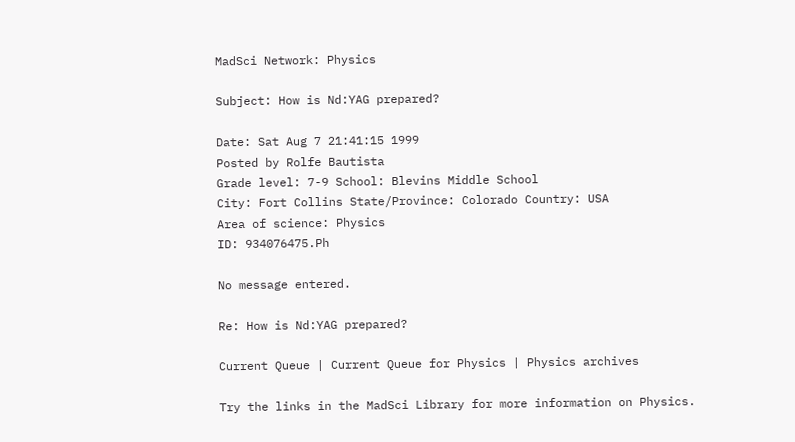MadSci Network: Physics

Subject: How is Nd:YAG prepared?

Date: Sat Aug 7 21:41:15 1999
Posted by Rolfe Bautista
Grade level: 7-9 School: Blevins Middle School
City: Fort Collins State/Province: Colorado Country: USA
Area of science: Physics
ID: 934076475.Ph

No message entered.

Re: How is Nd:YAG prepared?

Current Queue | Current Queue for Physics | Physics archives

Try the links in the MadSci Library for more information on Physics.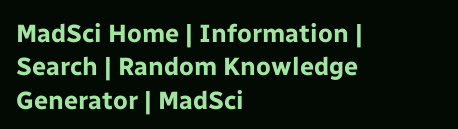MadSci Home | Information | Search | Random Knowledge Generator | MadSci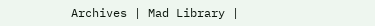Archives | Mad Library |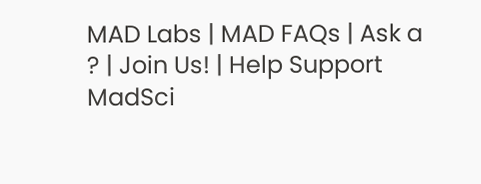MAD Labs | MAD FAQs | Ask a ? | Join Us! | Help Support MadSci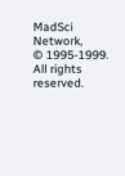MadSci Network,
© 1995-1999. All rights reserved.